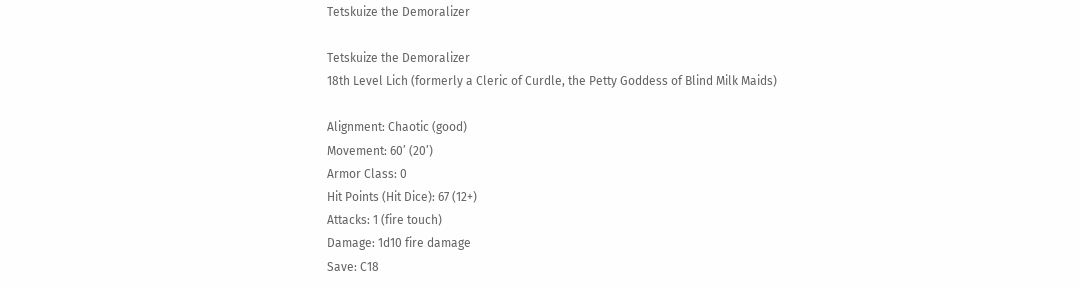Tetskuize the Demoralizer

Tetskuize the Demoralizer
18th Level Lich (formerly a Cleric of Curdle, the Petty Goddess of Blind Milk Maids)

Alignment: Chaotic (good)
Movement: 60’ (20’)
Armor Class: 0
Hit Points (Hit Dice): 67 (12+)
Attacks: 1 (fire touch)
Damage: 1d10 fire damage
Save: C18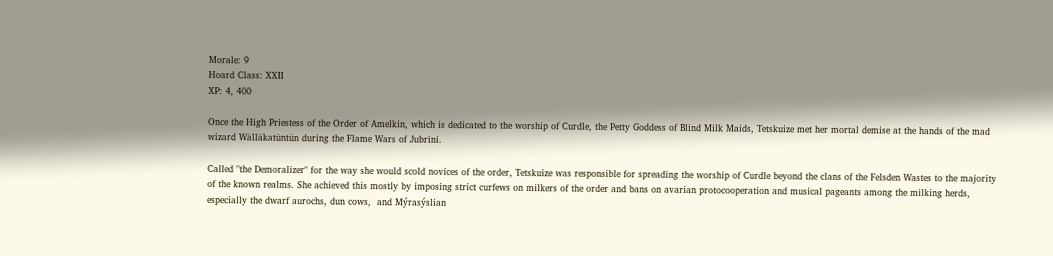Morale: 9
Hoard Class: XXII
XP: 4, 400

Once the High Priestess of the Order of Amelkin, which is dedicated to the worship of Curdle, the Petty Goddess of Blind Milk Maids, Tetskuize met her mortal demise at the hands of the mad wizard Wälläkatüntün during the Flame Wars of Jubrini.

Called "the Demoralizer" for the way she would scold novices of the order, Tetskuize was responsible for spreading the worship of Curdle beyond the clans of the Felsden Wastes to the majority of the known realms. She achieved this mostly by imposing strict curfews on milkers of the order and bans on avarian protocooperation and musical pageants among the milking herds, especially the dwarf aurochs, dun cows,  and Mýrasýslian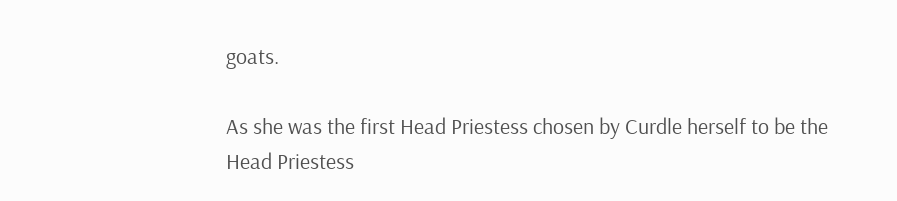goats.

As she was the first Head Priestess chosen by Curdle herself to be the Head Priestess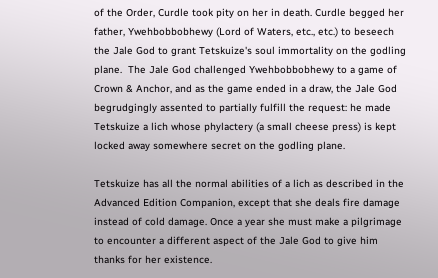of the Order, Curdle took pity on her in death. Curdle begged her father, Ywehbobbobhewy (Lord of Waters, etc., etc.) to beseech the Jale God to grant Tetskuize's soul immortality on the godling plane.  The Jale God challenged Ywehbobbobhewy to a game of Crown & Anchor, and as the game ended in a draw, the Jale God begrudgingly assented to partially fulfill the request: he made Tetskuize a lich whose phylactery (a small cheese press) is kept locked away somewhere secret on the godling plane.

Tetskuize has all the normal abilities of a lich as described in the Advanced Edition Companion, except that she deals fire damage instead of cold damage. Once a year she must make a pilgrimage to encounter a different aspect of the Jale God to give him thanks for her existence.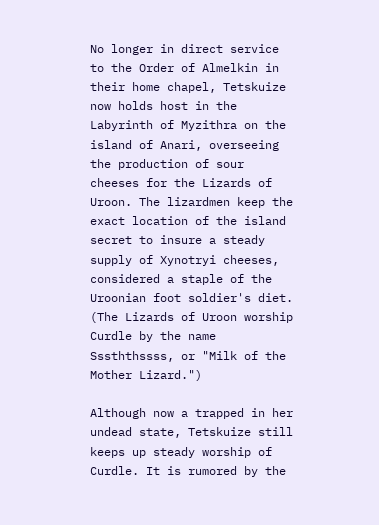No longer in direct service to the Order of Almelkin in their home chapel, Tetskuize now holds host in the Labyrinth of Myzithra on the island of Anari, overseeing the production of sour cheeses for the Lizards of Uroon. The lizardmen keep the exact location of the island secret to insure a steady supply of Xynotryi cheeses, considered a staple of the Uroonian foot soldier's diet. (The Lizards of Uroon worship Curdle by the name Sssththssss, or "Milk of the Mother Lizard.")

Although now a trapped in her undead state, Tetskuize still keeps up steady worship of Curdle. It is rumored by the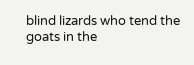blind lizards who tend the goats in the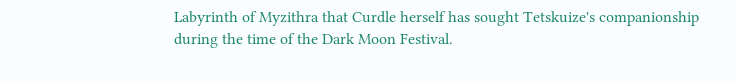Labyrinth of Myzithra that Curdle herself has sought Tetskuize's companionship during the time of the Dark Moon Festival.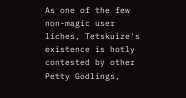As one of the few non-magic user liches, Tetskuize's existence is hotly contested by other Petty Godlings,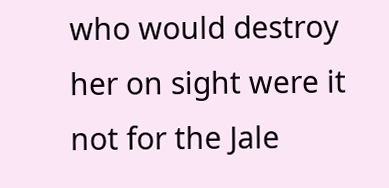who would destroy her on sight were it not for the Jale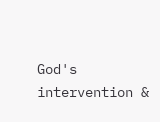God's intervention &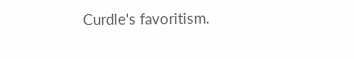Curdle's favoritism.